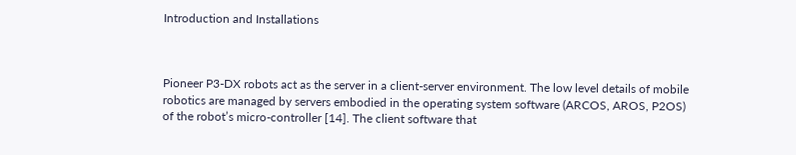Introduction and Installations



Pioneer P3-DX robots act as the server in a client-server environment. The low level details of mobile robotics are managed by servers embodied in the operating system software (ARCOS, AROS, P2OS) of the robot’s micro-controller [14]. The client software that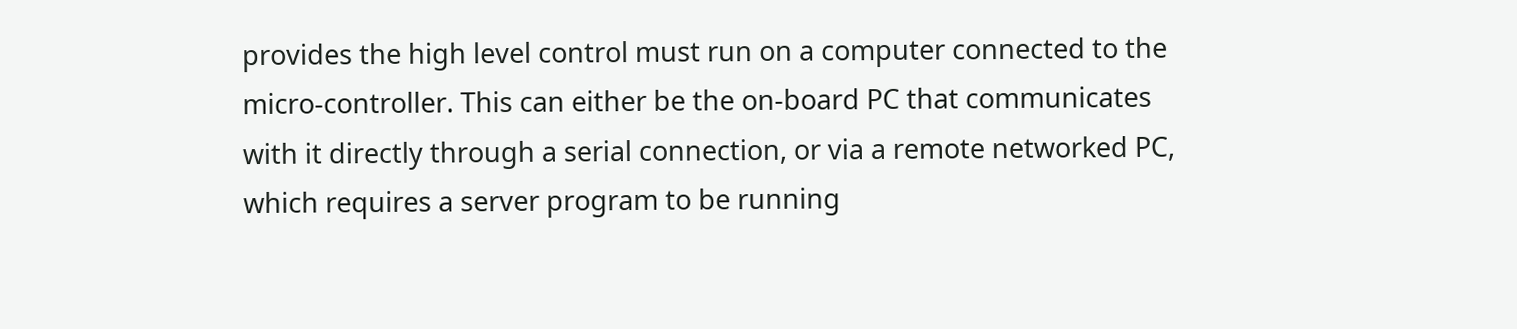provides the high level control must run on a computer connected to the micro-controller. This can either be the on-board PC that communicates with it directly through a serial connection, or via a remote networked PC, which requires a server program to be running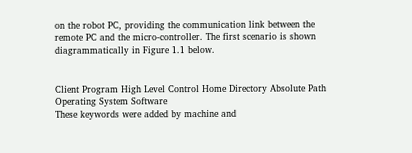on the robot PC, providing the communication link between the remote PC and the micro-controller. The first scenario is shown diagrammatically in Figure 1.1 below.


Client Program High Level Control Home Directory Absolute Path Operating System Software
These keywords were added by machine and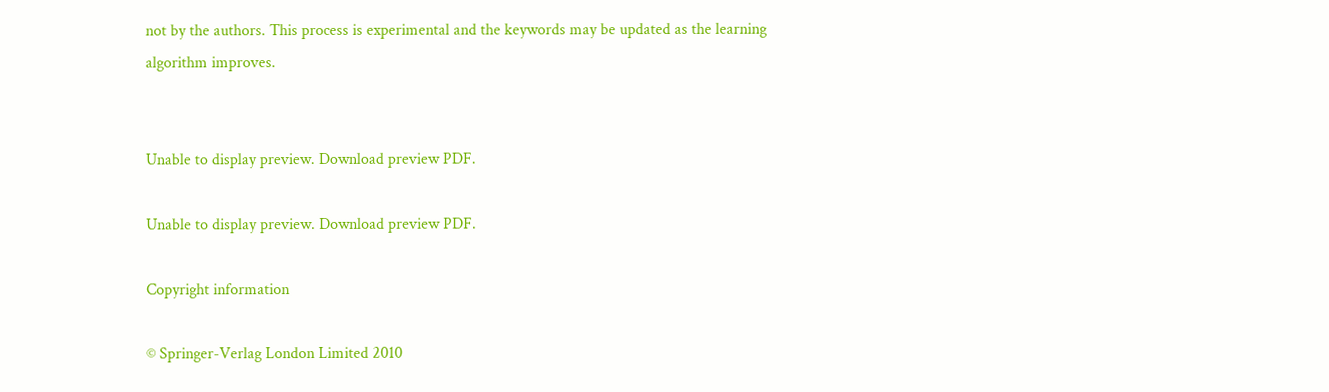not by the authors. This process is experimental and the keywords may be updated as the learning algorithm improves.


Unable to display preview. Download preview PDF.

Unable to display preview. Download preview PDF.

Copyright information

© Springer-Verlag London Limited 2010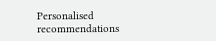Personalised recommendations